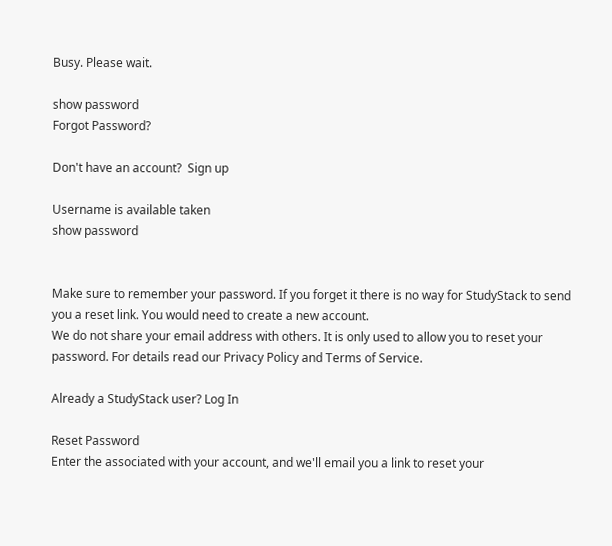Busy. Please wait.

show password
Forgot Password?

Don't have an account?  Sign up

Username is available taken
show password


Make sure to remember your password. If you forget it there is no way for StudyStack to send you a reset link. You would need to create a new account.
We do not share your email address with others. It is only used to allow you to reset your password. For details read our Privacy Policy and Terms of Service.

Already a StudyStack user? Log In

Reset Password
Enter the associated with your account, and we'll email you a link to reset your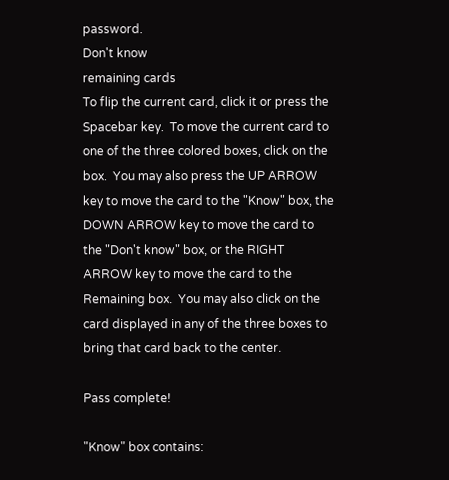password.
Don't know
remaining cards
To flip the current card, click it or press the Spacebar key.  To move the current card to one of the three colored boxes, click on the box.  You may also press the UP ARROW key to move the card to the "Know" box, the DOWN ARROW key to move the card to the "Don't know" box, or the RIGHT ARROW key to move the card to the Remaining box.  You may also click on the card displayed in any of the three boxes to bring that card back to the center.

Pass complete!

"Know" box contains: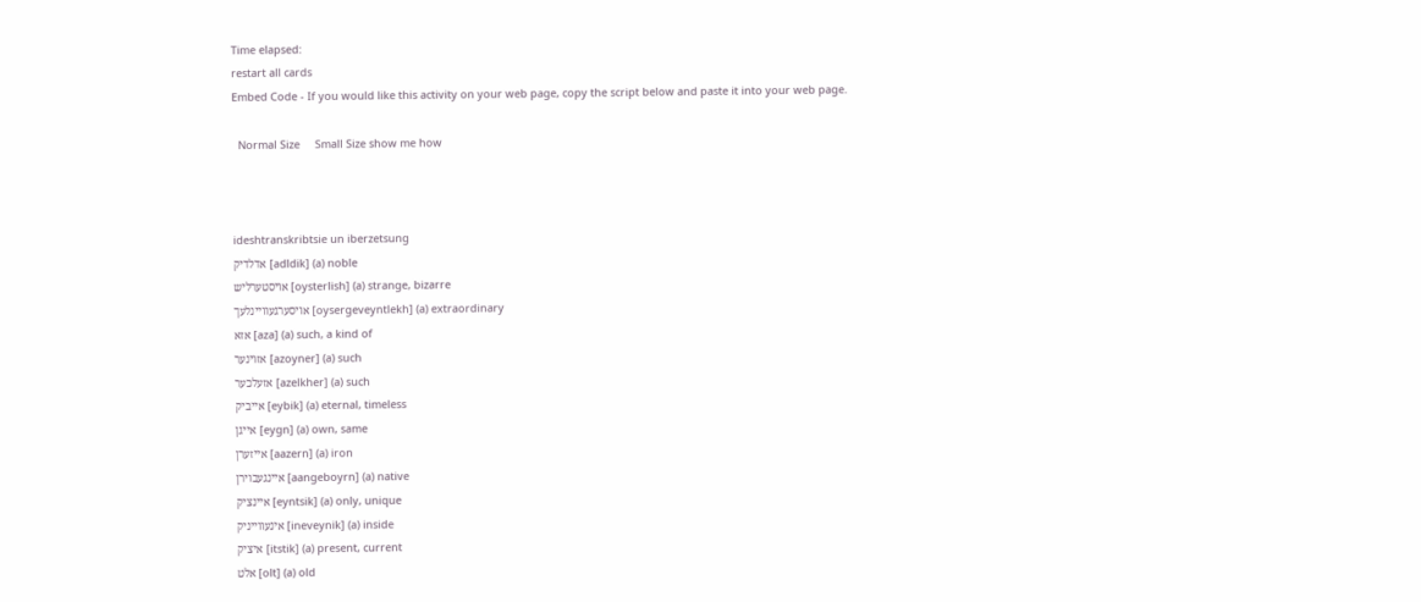Time elapsed:
restart all cards
Embed Code - If you would like this activity on your web page, copy the script below and paste it into your web page.

  Normal Size     Small Size show me how



ideshtranskribtsie un iberzetsung
אדלדיק [adldik] (a) noble
אויסטערליש [oysterlish] (a) strange, bizarre
אויסערגעוויינלעך [oysergeveyntlekh] (a) extraordinary
אזא [aza] (a) such, a kind of
אזוינער [azoyner] (a) such
אזעלכער [azelkher] (a) such
אייביק [eybik] (a) eternal, timeless
אייגן [eygn] (a) own, same
אייזערן [aazern] (a) iron
איינגעבוירן [aangeboyrn] (a) native
איינציק [eyntsik] (a) only, unique
אינעווייניק [ineveynik] (a) inside
איציק [itstik] (a) present, current
אלט [olt] (a) old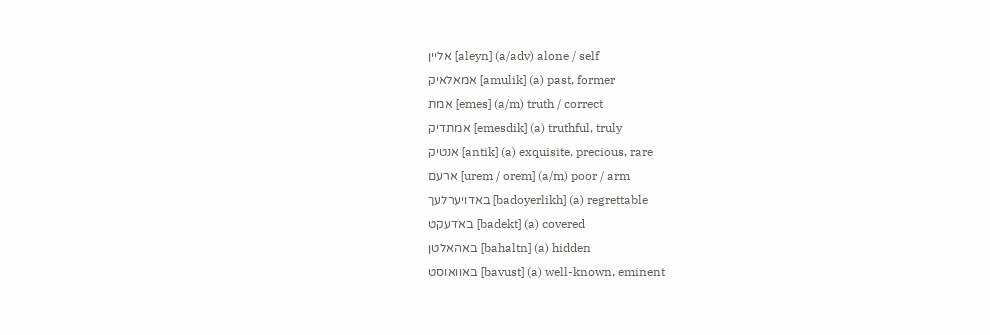אליין [aleyn] (a/adv) alone / self
אמאלאיק [amulik] (a) past, former
אמת [emes] (a/m) truth / correct
אמתדיק [emesdik] (a) truthful, truly
אנטיק [antik] (a) exquisite, precious, rare
ארעם [urem / orem] (a/m) poor / arm
באדויערלעך [badoyerlikh] (a) regrettable
באדעקט [badekt] (a) covered
באהאלטן [bahaltn] (a) hidden
באוואוסט [bavust] (a) well-known, eminent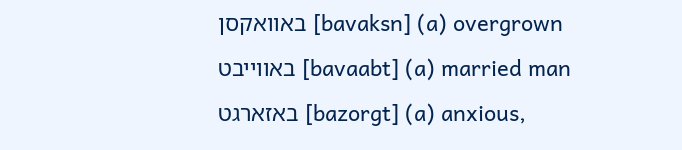באוואקסן [bavaksn] (a) overgrown
באווייבט [bavaabt] (a) married man
באזארגט [bazorgt] (a) anxious,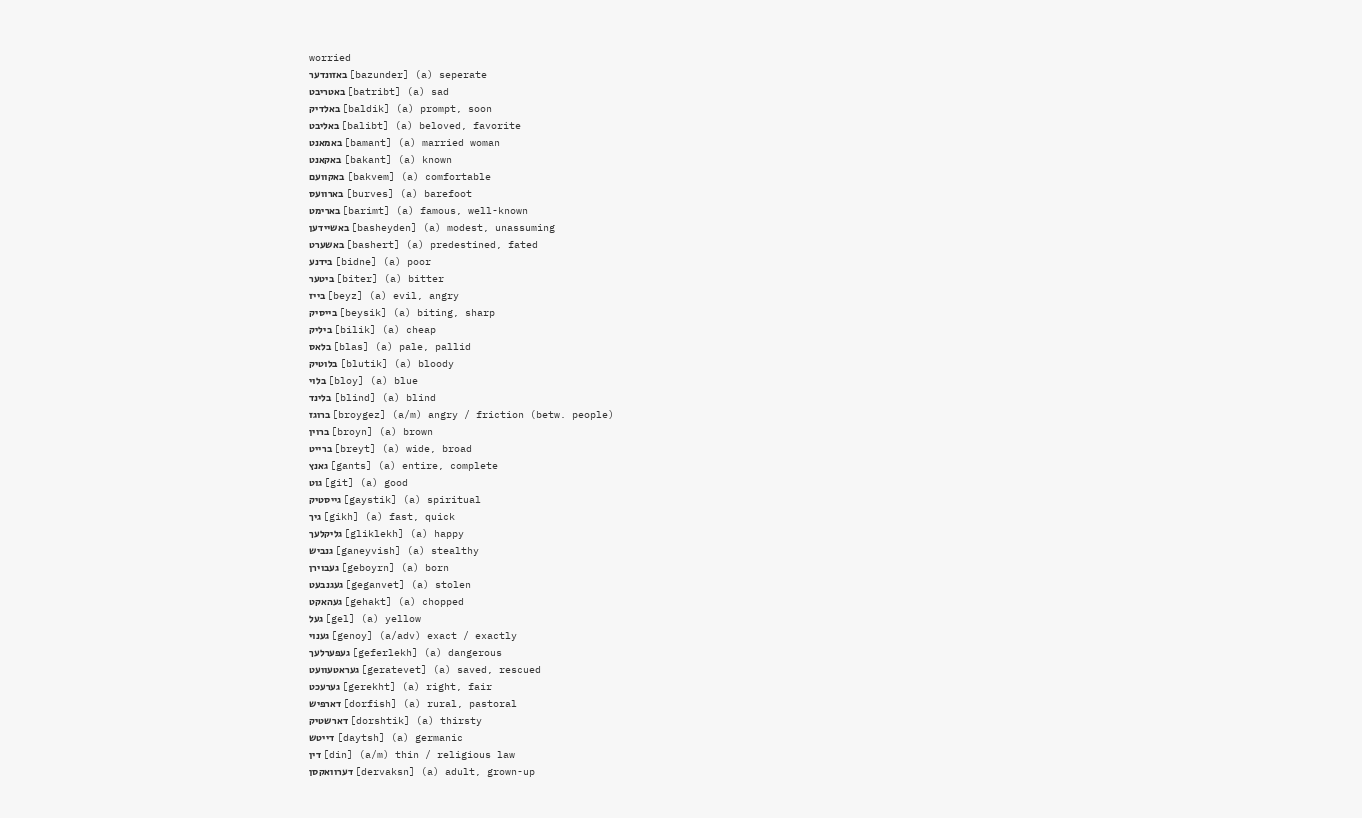worried
באזונדער [bazunder] (a) seperate
באטריבט [batribt] (a) sad
באלדיק [baldik] (a) prompt, soon
באליבט [balibt] (a) beloved, favorite
באמאנט [bamant] (a) married woman
באקאנט [bakant] (a) known
באקוועם [bakvem] (a) comfortable
בארוועס [burves] (a) barefoot
בארימט [barimt] (a) famous, well-known
באשיידען [basheyden] (a) modest, unassuming
באשערט [bashert] (a) predestined, fated
בידנע [bidne] (a) poor
ביטער [biter] (a) bitter
בייז [beyz] (a) evil, angry
בייסיק [beysik] (a) biting, sharp
ביליק [bilik] (a) cheap
בלאס [blas] (a) pale, pallid
בלוטיק [blutik] (a) bloody
בלוי [bloy] (a) blue
בלינד [blind] (a) blind
ברוגז [broygez] (a/m) angry / friction (betw. people)
ברוין [broyn] (a) brown
ברייט [breyt] (a) wide, broad
גאנץ [gants] (a) entire, complete
גוט [git] (a) good
גייסטיק [gaystik] (a) spiritual
גיך [gikh] (a) fast, quick
גליקלעך [gliklekh] (a) happy
גנביש [ganeyvish] (a) stealthy
געבוירן [geboyrn] (a) born
געגנבעט [geganvet] (a) stolen
געהאקט [gehakt] (a) chopped
געל [gel] (a) yellow
גענוי [genoy] (a/adv) exact / exactly
געפערלעך [geferlekh] (a) dangerous
געראטעוועט [geratevet] (a) saved, rescued
גערעכט [gerekht] (a) right, fair
דארפיש [dorfish] (a) rural, pastoral
דארשטיק [dorshtik] (a) thirsty
דייטש [daytsh] (a) germanic
דין [din] (a/m) thin / religious law
דערוואקסן [dervaksn] (a) adult, grown-up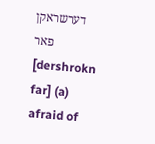דערשראקן פאר [dershrokn far] (a) afraid of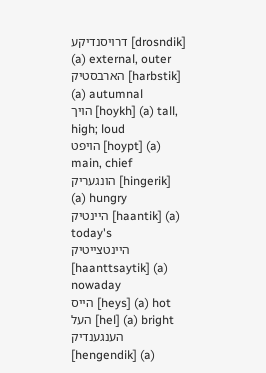דרויסנדיקע [drosndik] (a) external, outer
הארבסטיק [harbstik] (a) autumnal
הויך [hoykh] (a) tall, high; loud
הויפט [hoypt] (a) main, chief
הונגעריק [hingerik] (a) hungry
היינטיק [haantik] (a) today's
היינטצייטיק [haanttsaytik] (a) nowaday
הייס [heys] (a) hot
העל [hel] (a) bright
הענגענדיק [hengendik] (a)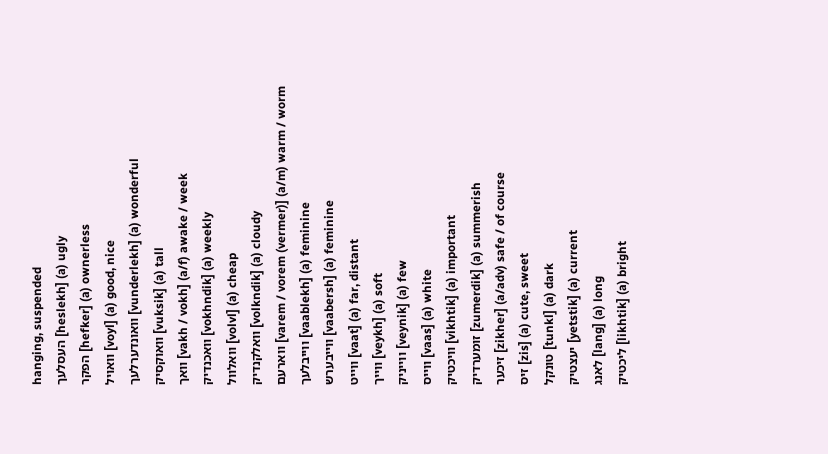hanging, suspended
העסלעך [heslekh] (a) ugly
הפקר [hefker] (a) ownerless
וואויל [voyl] (a) good, nice
וואונדערלעך [vunderlekh] (a) wonderful
וואוקסיק [vuksik] (a) tall
וואך [vakh / vokh] (a/f) awake / week
וואכנדיק [vokhndik] (a) weekly
וואלוול [volvl] (a) cheap
וואלקנדיק [volkndik] (a) cloudy
ווארעם [varem / vorem (vermer)] (a/m) warm / worm
ווייבלעך [vaablekh] (a) feminine
ווייבערש [vaabersh] (a) feminine
ווייט [vaat] (a) far, distant
ווייך [veykh] (a) soft
ווייניק [veynik] (a) few
ווייס [vaas] (a) white
וויכטיק [vikhtik] (a) important
זומערדיק [zumerdik] (a) summerish
זיכער [zikher] (a/adv) safe / of course
זיס [zis] (a) cute, sweet
טונקל [tunkl] (a) dark
יעצטיק [yetstik] (a) current
לאנג [lang] (a) long
ליכטיק [likhtik] (a) bright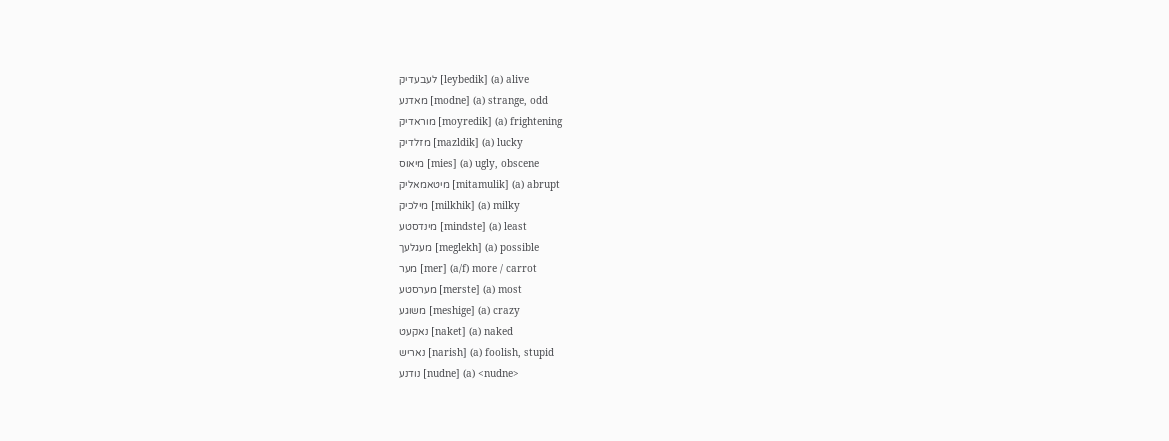לעבעדיק [leybedik] (a) alive
מאדנע [modne] (a) strange, odd
מוראדיק [moyredik] (a) frightening
מזלדיק [mazldik] (a) lucky
מיאוס [mies] (a) ugly, obscene
מיטאמאליק [mitamulik] (a) abrupt
מילכיק [milkhik] (a) milky
מינדסטע [mindste] (a) least
מעגלעך [meglekh] (a) possible
מער [mer] (a/f) more / carrot
מערסטע [merste] (a) most
משוגע [meshige] (a) crazy
נאקעט [naket] (a) naked
נאריש [narish] (a) foolish, stupid
נודנע [nudne] (a) <nudne>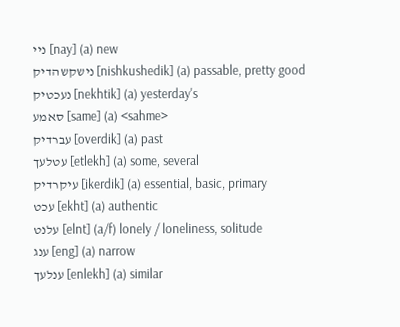ניי [nay] (a) new
נישקשהדיק [nishkushedik] (a) passable, pretty good
נעכטיק [nekhtik] (a) yesterday's
סאמע [same] (a) <sahme>
עברדיק [overdik] (a) past
עטלעך [etlekh] (a) some, several
עיקרדיק [ikerdik] (a) essential, basic, primary
עכט [ekht] (a) authentic
עלנט [elnt] (a/f) lonely / loneliness, solitude
ענג [eng] (a) narrow
ענלעך [enlekh] (a) similar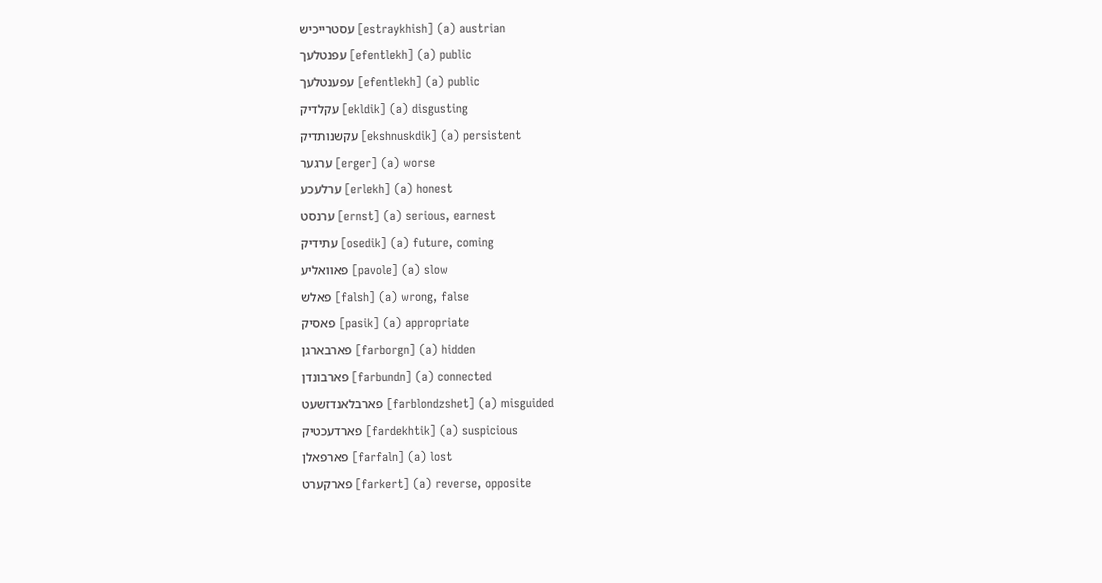עסטרייכיש [estraykhish] (a) austrian
עפנטלעך [efentlekh] (a) public
עפענטלעך [efentlekh] (a) public
עקלדיק [ekldik] (a) disgusting
עקשנותדיק [ekshnuskdik] (a) persistent
ערגער [erger] (a) worse
ערלעכע [erlekh] (a) honest
ערנסט [ernst] (a) serious, earnest
עתידיק [osedik] (a) future, coming
פאוואליע [pavole] (a) slow
פאלש [falsh] (a) wrong, false
פאסיק [pasik] (a) appropriate
פארבארגן [farborgn] (a) hidden
פארבונדן [farbundn] (a) connected
פארבלאנדזשעט [farblondzshet] (a) misguided
פארדעכטיק [fardekhtik] (a) suspicious
פארפאלן [farfaln] (a) lost
פארקערט [farkert] (a) reverse, opposite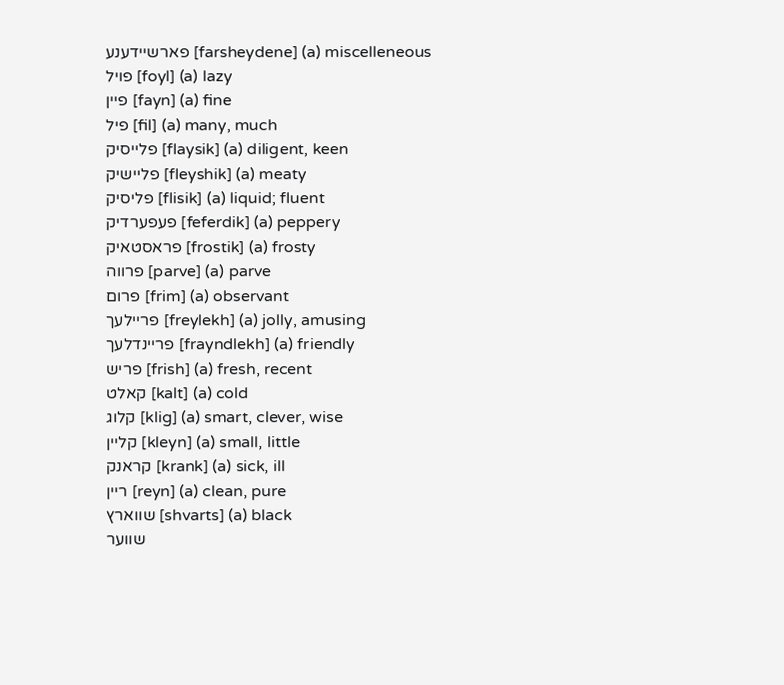פארשיידענע [farsheydene] (a) miscelleneous
פויל [foyl] (a) lazy
פיין [fayn] (a) fine
פיל [fil] (a) many, much
פלייסיק [flaysik] (a) diligent, keen
פליישיק [fleyshik] (a) meaty
פליסיק [flisik] (a) liquid; fluent
פעפערדיק [feferdik] (a) peppery
פראסטאיק [frostik] (a) frosty
פרווה [parve] (a) parve
פרום [frim] (a) observant
פריילעך [freylekh] (a) jolly, amusing
פריינדלעך [frayndlekh] (a) friendly
פריש [frish] (a) fresh, recent
קאלט [kalt] (a) cold
קלוג [klig] (a) smart, clever, wise
קליין [kleyn] (a) small, little
קראנק [krank] (a) sick, ill
ריין [reyn] (a) clean, pure
שווארץ [shvarts] (a) black
שווער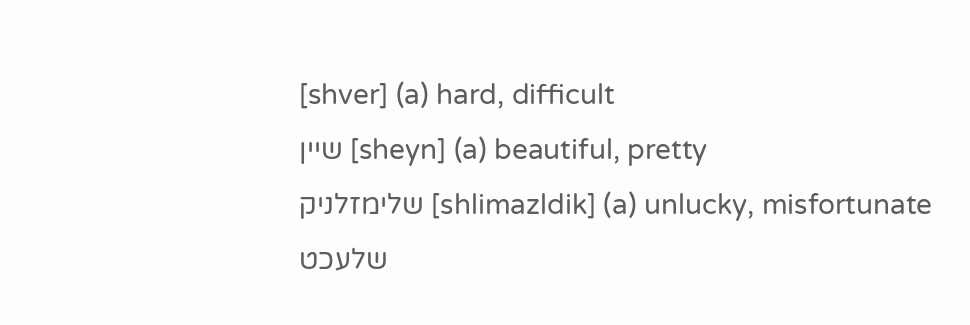[shver] (a) hard, difficult
שיין [sheyn] (a) beautiful, pretty
שלימזלניק [shlimazldik] (a) unlucky, misfortunate
שלעכט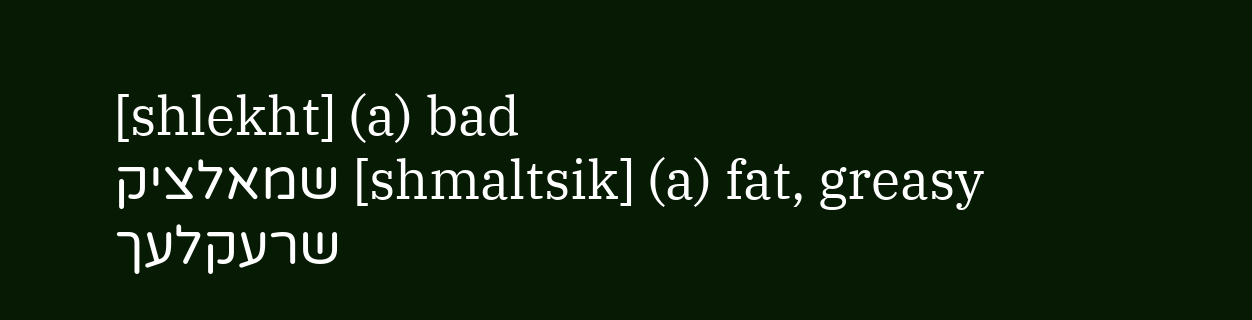[shlekht] (a) bad
שמאלציק [shmaltsik] (a) fat, greasy
שרעקלעך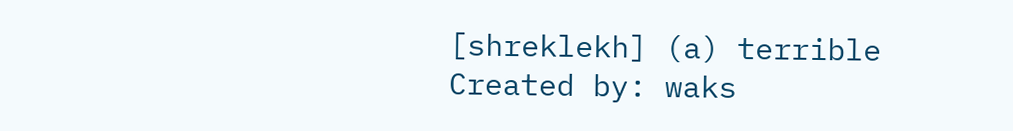[shreklekh] (a) terrible
Created by: waks